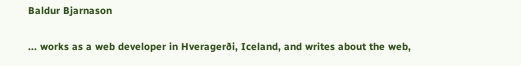Baldur Bjarnason

... works as a web developer in Hveragerði, Iceland, and writes about the web,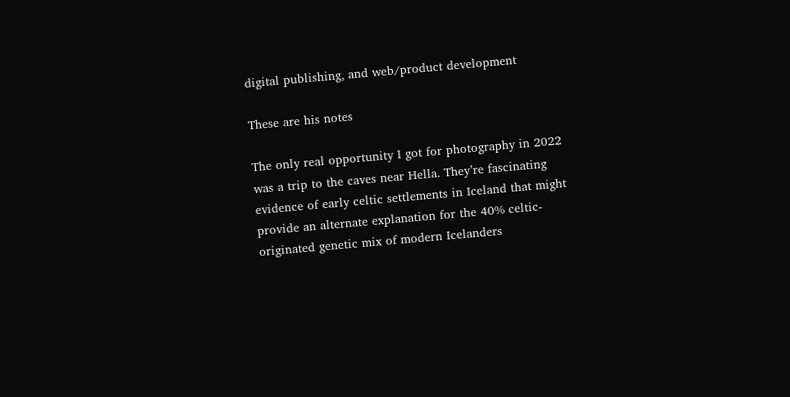digital publishing, and web/product development

These are his notes

The only real opportunity I got for photography in 2022 was a trip to the caves near Hella. They’re fascinating evidence of early celtic settlements in Iceland that might provide an alternate explanation for the 40% celtic-originated genetic mix of modern Icelanders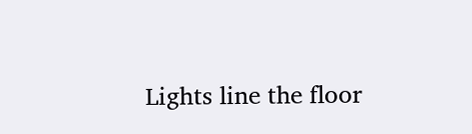Lights line the floor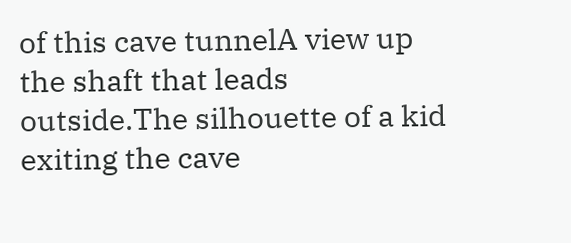of this cave tunnelA view up the shaft that leads outside.The silhouette of a kid exiting the cave